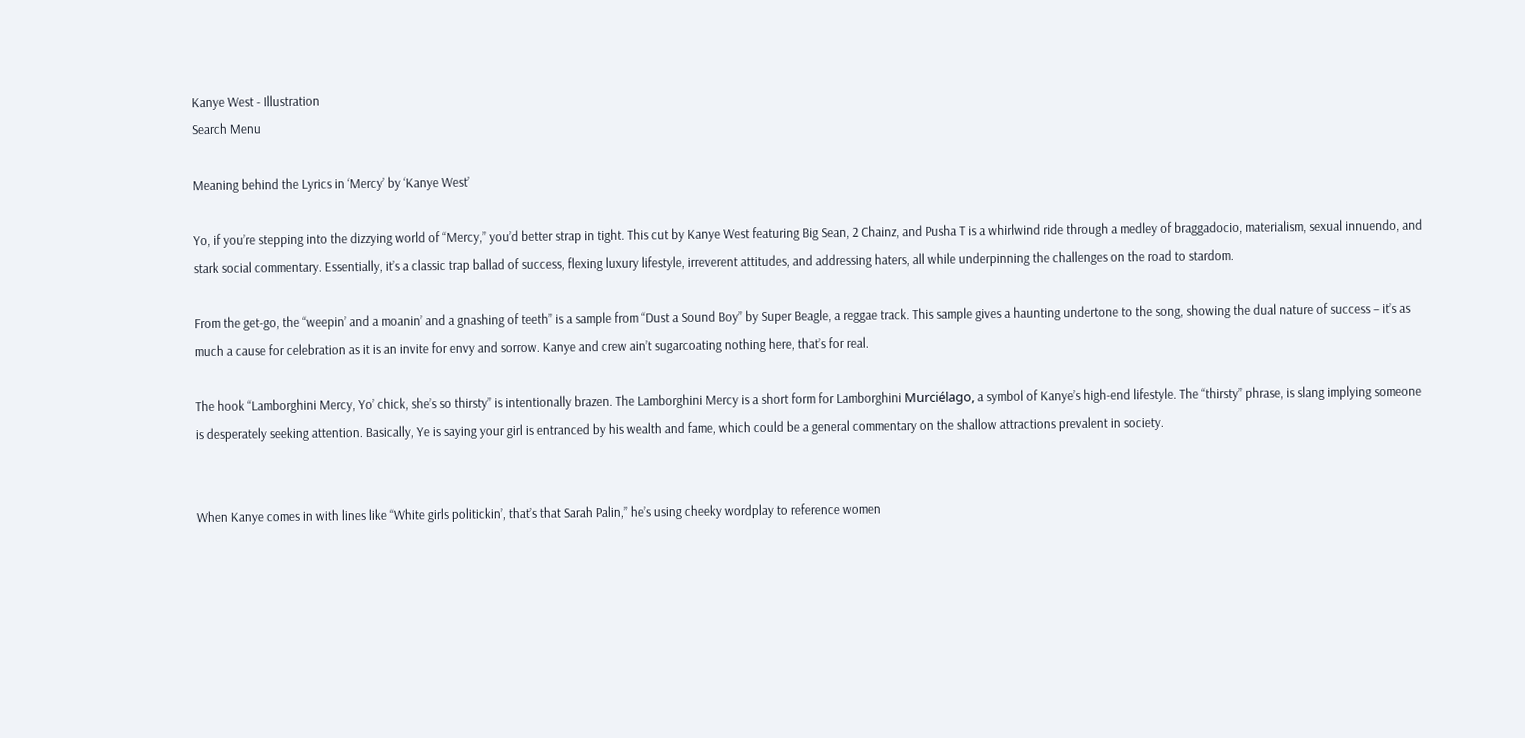Kanye West - Illustration
Search Menu

Meaning behind the Lyrics in ‘Mercy’ by ‘Kanye West’

Yo, if you’re stepping into the dizzying world of “Mercy,” you’d better strap in tight. This cut by Kanye West featuring Big Sean, 2 Chainz, and Pusha T is a whirlwind ride through a medley of braggadocio, materialism, sexual innuendo, and stark social commentary. Essentially, it’s a classic trap ballad of success, flexing luxury lifestyle, irreverent attitudes, and addressing haters, all while underpinning the challenges on the road to stardom.

From the get-go, the “weepin’ and a moanin’ and a gnashing of teeth” is a sample from “Dust a Sound Boy” by Super Beagle, a reggae track. This sample gives a haunting undertone to the song, showing the dual nature of success – it’s as much a cause for celebration as it is an invite for envy and sorrow. Kanye and crew ain’t sugarcoating nothing here, that’s for real.

The hook “Lamborghini Mercy, Yo’ chick, she’s so thirsty” is intentionally brazen. The Lamborghini Mercy is a short form for Lamborghini Murciélago, a symbol of Kanye’s high-end lifestyle. The “thirsty” phrase, is slang implying someone is desperately seeking attention. Basically, Ye is saying your girl is entranced by his wealth and fame, which could be a general commentary on the shallow attractions prevalent in society.


When Kanye comes in with lines like “White girls politickin’, that’s that Sarah Palin,” he’s using cheeky wordplay to reference women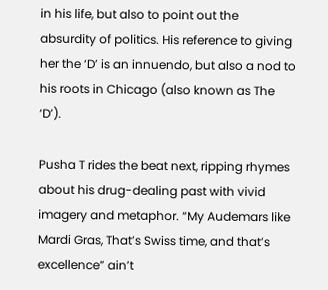in his life, but also to point out the absurdity of politics. His reference to giving her the ‘D’ is an innuendo, but also a nod to his roots in Chicago (also known as The ‘D’).

Pusha T rides the beat next, ripping rhymes about his drug-dealing past with vivid imagery and metaphor. “My Audemars like Mardi Gras, That’s Swiss time, and that’s excellence” ain’t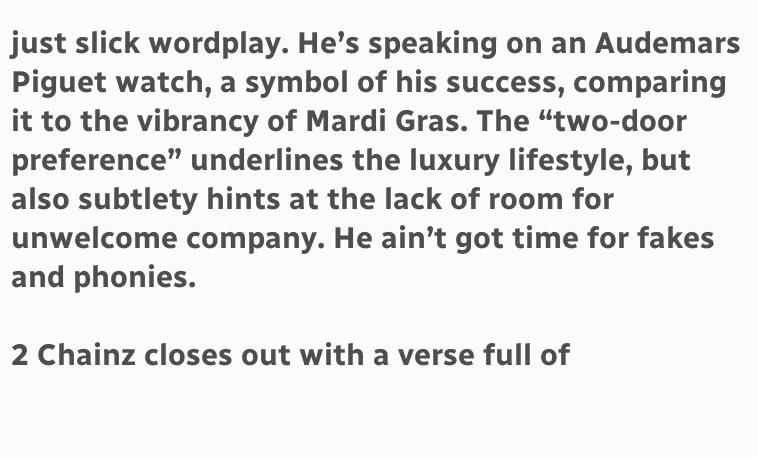just slick wordplay. He’s speaking on an Audemars Piguet watch, a symbol of his success, comparing it to the vibrancy of Mardi Gras. The “two-door preference” underlines the luxury lifestyle, but also subtlety hints at the lack of room for unwelcome company. He ain’t got time for fakes and phonies.

2 Chainz closes out with a verse full of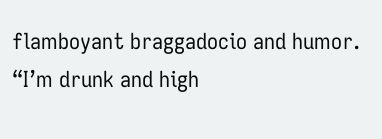flamboyant braggadocio and humor. “I’m drunk and high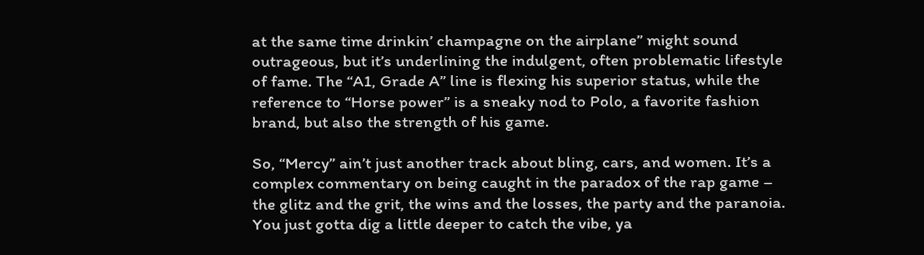at the same time drinkin’ champagne on the airplane” might sound outrageous, but it’s underlining the indulgent, often problematic lifestyle of fame. The “A1, Grade A” line is flexing his superior status, while the reference to “Horse power” is a sneaky nod to Polo, a favorite fashion brand, but also the strength of his game.

So, “Mercy” ain’t just another track about bling, cars, and women. It’s a complex commentary on being caught in the paradox of the rap game – the glitz and the grit, the wins and the losses, the party and the paranoia. You just gotta dig a little deeper to catch the vibe, ya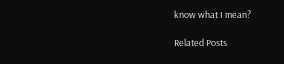know what I mean?

Related Posts